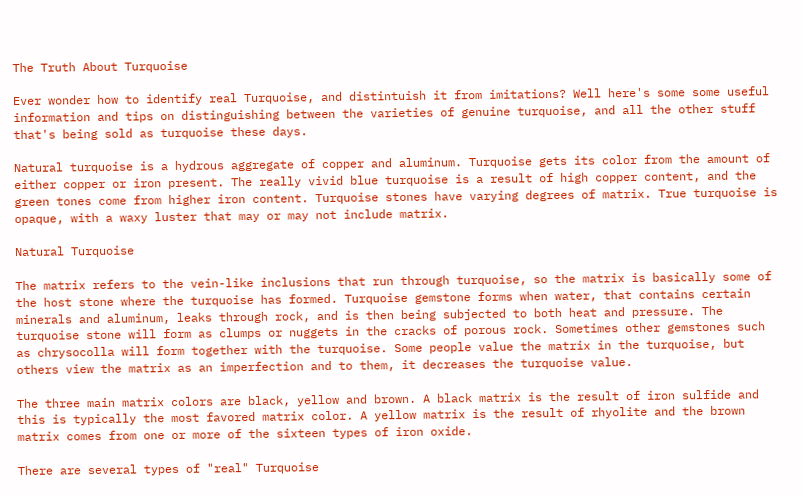The Truth About Turquoise

Ever wonder how to identify real Turquoise, and distintuish it from imitations? Well here's some some useful information and tips on distinguishing between the varieties of genuine turquoise, and all the other stuff that's being sold as turquoise these days.

Natural turquoise is a hydrous aggregate of copper and aluminum. Turquoise gets its color from the amount of either copper or iron present. The really vivid blue turquoise is a result of high copper content, and the green tones come from higher iron content. Turquoise stones have varying degrees of matrix. True turquoise is opaque, with a waxy luster that may or may not include matrix.

Natural Turquoise

The matrix refers to the vein-like inclusions that run through turquoise, so the matrix is basically some of the host stone where the turquoise has formed. Turquoise gemstone forms when water, that contains certain minerals and aluminum, leaks through rock, and is then being subjected to both heat and pressure. The turquoise stone will form as clumps or nuggets in the cracks of porous rock. Sometimes other gemstones such as chrysocolla will form together with the turquoise. Some people value the matrix in the turquoise, but others view the matrix as an imperfection and to them, it decreases the turquoise value.

The three main matrix colors are black, yellow and brown. A black matrix is the result of iron sulfide and this is typically the most favored matrix color. A yellow matrix is the result of rhyolite and the brown matrix comes from one or more of the sixteen types of iron oxide.

There are several types of "real" Turquoise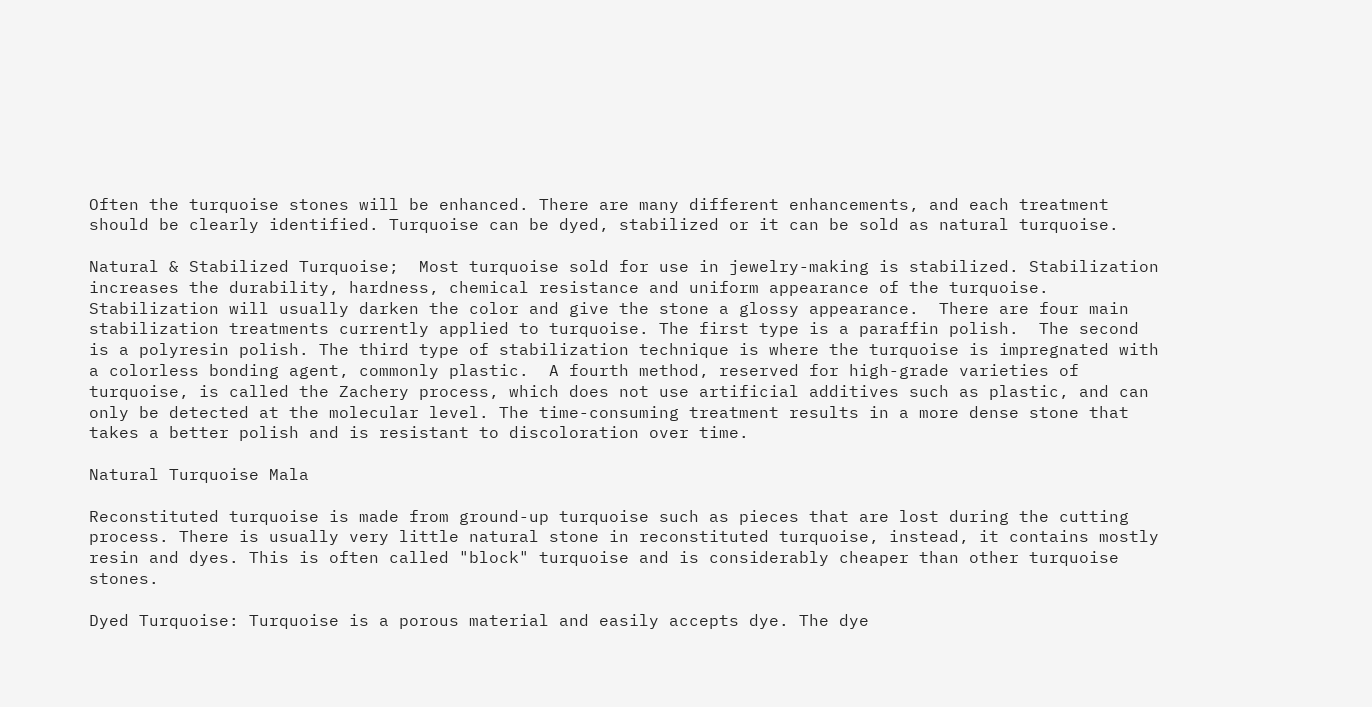Often the turquoise stones will be enhanced. There are many different enhancements, and each treatment should be clearly identified. Turquoise can be dyed, stabilized or it can be sold as natural turquoise.

Natural & Stabilized Turquoise;  Most turquoise sold for use in jewelry-making is stabilized. Stabilization increases the durability, hardness, chemical resistance and uniform appearance of the turquoise. Stabilization will usually darken the color and give the stone a glossy appearance.  There are four main stabilization treatments currently applied to turquoise. The first type is a paraffin polish.  The second is a polyresin polish. The third type of stabilization technique is where the turquoise is impregnated with a colorless bonding agent, commonly plastic.  A fourth method, reserved for high-grade varieties of turquoise, is called the Zachery process, which does not use artificial additives such as plastic, and can only be detected at the molecular level. The time-consuming treatment results in a more dense stone that takes a better polish and is resistant to discoloration over time.

Natural Turquoise Mala

Reconstituted turquoise is made from ground-up turquoise such as pieces that are lost during the cutting process. There is usually very little natural stone in reconstituted turquoise, instead, it contains mostly resin and dyes. This is often called "block" turquoise and is considerably cheaper than other turquoise stones.

Dyed Turquoise: Turquoise is a porous material and easily accepts dye. The dye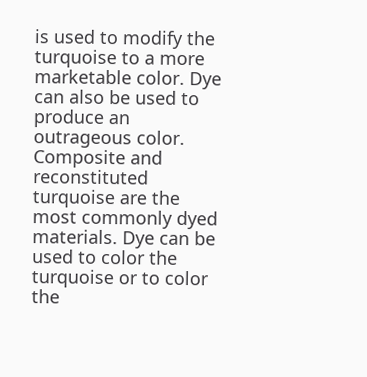is used to modify the turquoise to a more marketable color. Dye can also be used to produce an outrageous color. Composite and reconstituted turquoise are the most commonly dyed materials. Dye can be used to color the turquoise or to color the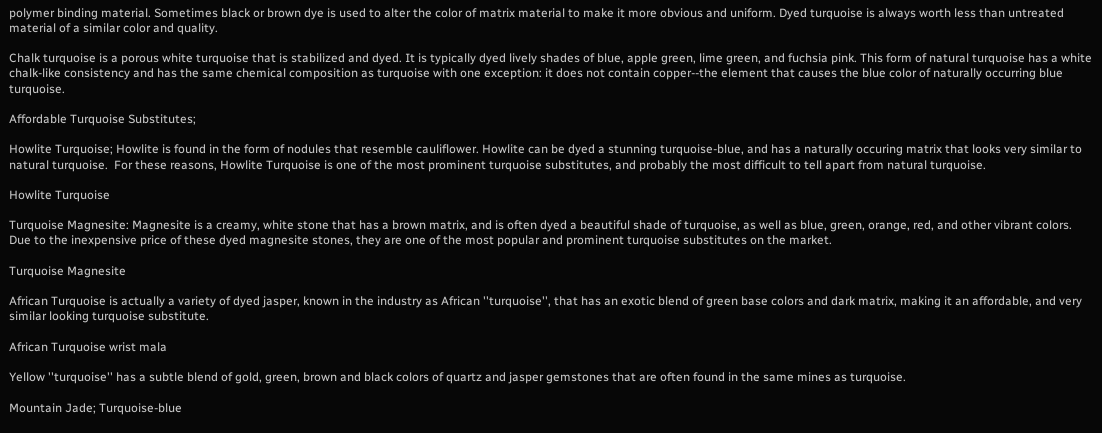polymer binding material. Sometimes black or brown dye is used to alter the color of matrix material to make it more obvious and uniform. Dyed turquoise is always worth less than untreated material of a similar color and quality.

Chalk turquoise is a porous white turquoise that is stabilized and dyed. It is typically dyed lively shades of blue, apple green, lime green, and fuchsia pink. This form of natural turquoise has a white chalk-like consistency and has the same chemical composition as turquoise with one exception: it does not contain copper--the element that causes the blue color of naturally occurring blue turquoise.

Affordable Turquoise Substitutes;

Howlite Turquoise; Howlite is found in the form of nodules that resemble cauliflower. Howlite can be dyed a stunning turquoise-blue, and has a naturally occuring matrix that looks very similar to natural turquoise.  For these reasons, Howlite Turquoise is one of the most prominent turquoise substitutes, and probably the most difficult to tell apart from natural turquoise.

Howlite Turquoise

Turquoise Magnesite: Magnesite is a creamy, white stone that has a brown matrix, and is often dyed a beautiful shade of turquoise, as well as blue, green, orange, red, and other vibrant colors.  Due to the inexpensive price of these dyed magnesite stones, they are one of the most popular and prominent turquoise substitutes on the market.

Turquoise Magnesite

African Turquoise is actually a variety of dyed jasper, known in the industry as African ''turquoise'', that has an exotic blend of green base colors and dark matrix, making it an affordable, and very similar looking turquoise substitute.

African Turquoise wrist mala

Yellow ''turquoise'' has a subtle blend of gold, green, brown and black colors of quartz and jasper gemstones that are often found in the same mines as turquoise.

Mountain Jade; Turquoise-blue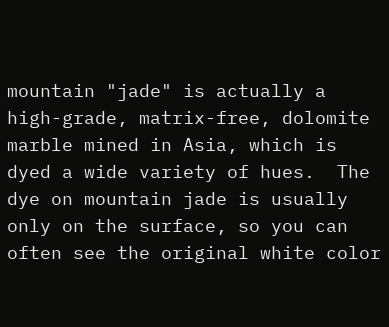mountain "jade" is actually a high-grade, matrix-free, dolomite marble mined in Asia, which is dyed a wide variety of hues.  The dye on mountain jade is usually only on the surface, so you can often see the original white color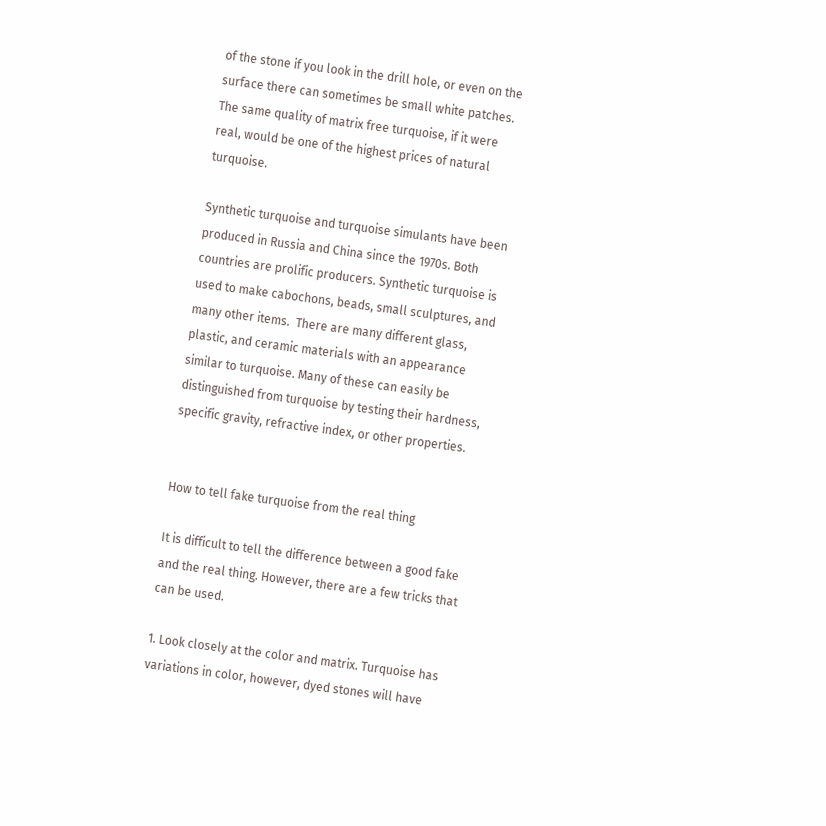of the stone if you look in the drill hole, or even on the surface there can sometimes be small white patches.  The same quality of matrix free turquoise, if it were real, would be one of the highest prices of natural turquoise.

Synthetic turquoise and turquoise simulants have been produced in Russia and China since the 1970s. Both countries are prolific producers. Synthetic turquoise is used to make cabochons, beads, small sculptures, and many other items.  There are many different glass, plastic, and ceramic materials with an appearance similar to turquoise. Many of these can easily be distinguished from turquoise by testing their hardness, specific gravity, refractive index, or other properties.


How to tell fake turquoise from the real thing

It is difficult to tell the difference between a good fake and the real thing. However, there are a few tricks that can be used.

1. Look closely at the color and matrix. Turquoise has variations in color, however, dyed stones will have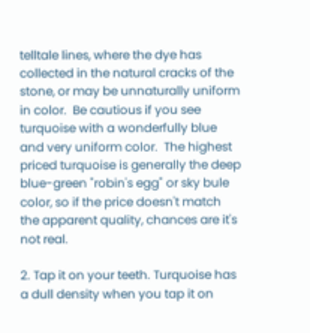telltale lines, where the dye has collected in the natural cracks of the stone, or may be unnaturally uniform in color.  Be cautious if you see turquoise with a wonderfully blue and very uniform color.  The highest priced turquoise is generally the deep blue-green "robin's egg" or sky bule color, so if the price doesn't match the apparent quality, chances are it's not real.

2. Tap it on your teeth. Turquoise has a dull density when you tap it on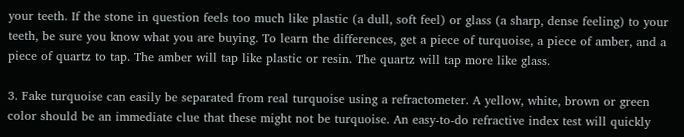your teeth. If the stone in question feels too much like plastic (a dull, soft feel) or glass (a sharp, dense feeling) to your teeth, be sure you know what you are buying. To learn the differences, get a piece of turquoise, a piece of amber, and a piece of quartz to tap. The amber will tap like plastic or resin. The quartz will tap more like glass.

3. Fake turquoise can easily be separated from real turquoise using a refractometer. A yellow, white, brown or green color should be an immediate clue that these might not be turquoise. An easy-to-do refractive index test will quickly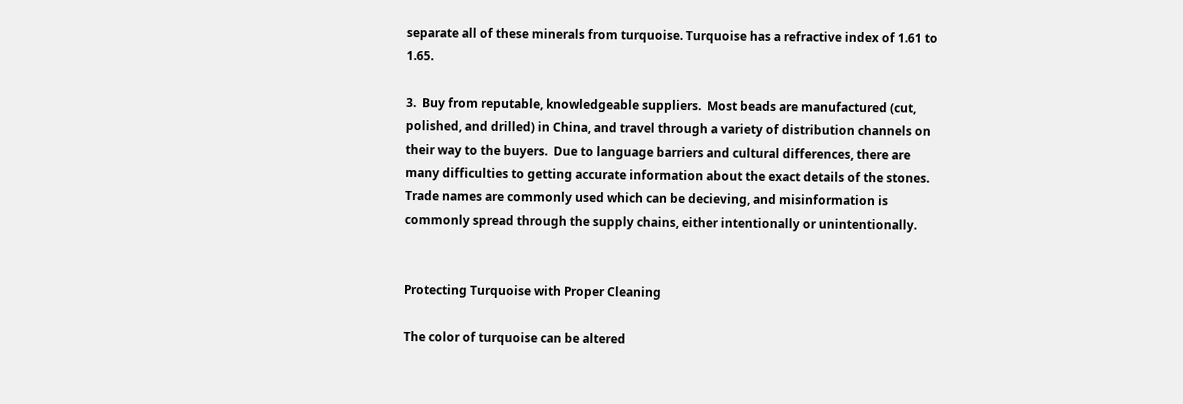separate all of these minerals from turquoise. Turquoise has a refractive index of 1.61 to 1.65.

3.  Buy from reputable, knowledgeable suppliers.  Most beads are manufactured (cut, polished, and drilled) in China, and travel through a variety of distribution channels on their way to the buyers.  Due to language barriers and cultural differences, there are many difficulties to getting accurate information about the exact details of the stones.  Trade names are commonly used which can be decieving, and misinformation is commonly spread through the supply chains, either intentionally or unintentionally.


Protecting Turquoise with Proper Cleaning

The color of turquoise can be altered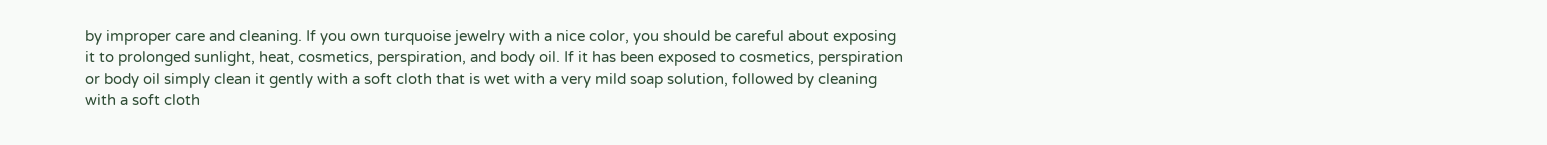by improper care and cleaning. If you own turquoise jewelry with a nice color, you should be careful about exposing it to prolonged sunlight, heat, cosmetics, perspiration, and body oil. If it has been exposed to cosmetics, perspiration or body oil simply clean it gently with a soft cloth that is wet with a very mild soap solution, followed by cleaning with a soft cloth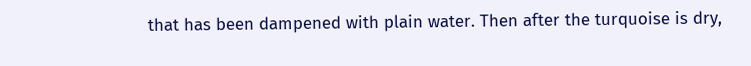that has been dampened with plain water. Then after the turquoise is dry,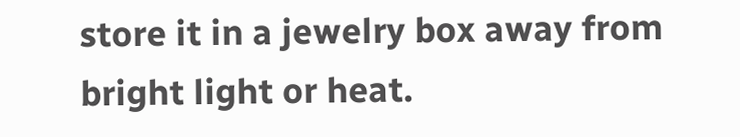store it in a jewelry box away from bright light or heat.